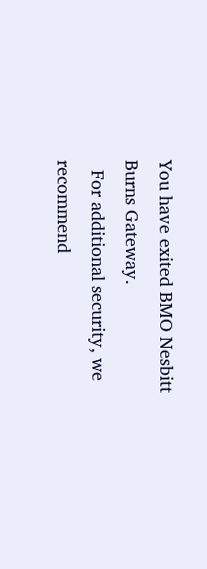You have exited BMO Nesbitt Burns Gateway.
  For additional security, we recommend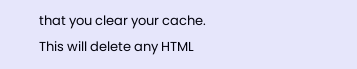that you clear your cache. This will delete any HTML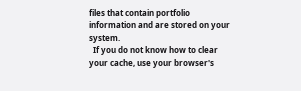files that contain portfolio information and are stored on your system.
  If you do not know how to clear your cache, use your browser's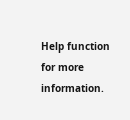Help function for more information.